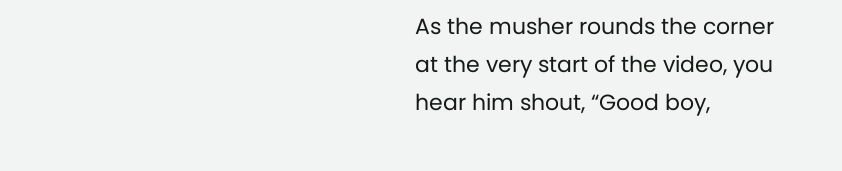As the musher rounds the corner at the very start of the video, you hear him shout, “Good boy,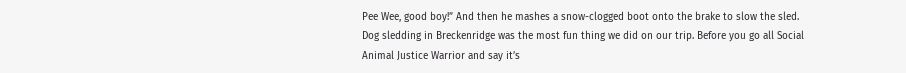Pee Wee, good boy!” And then he mashes a snow-clogged boot onto the brake to slow the sled. Dog sledding in Breckenridge was the most fun thing we did on our trip. Before you go all Social Animal Justice Warrior and say it’s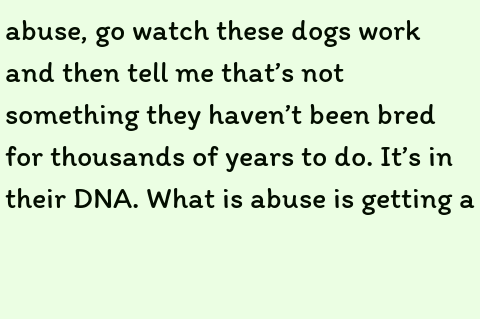abuse, go watch these dogs work and then tell me that’s not something they haven’t been bred for thousands of years to do. It’s in their DNA. What is abuse is getting a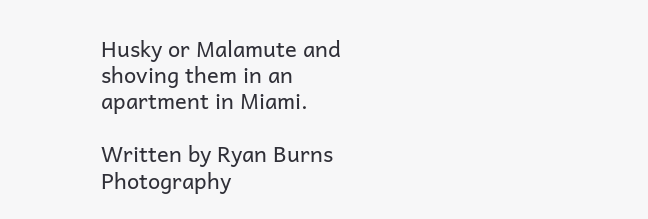Husky or Malamute and shoving them in an apartment in Miami.

Written by Ryan Burns Photography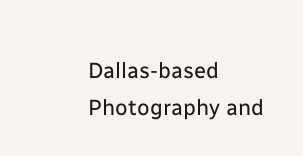Dallas-based Photography and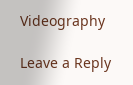Videography

Leave a Reply